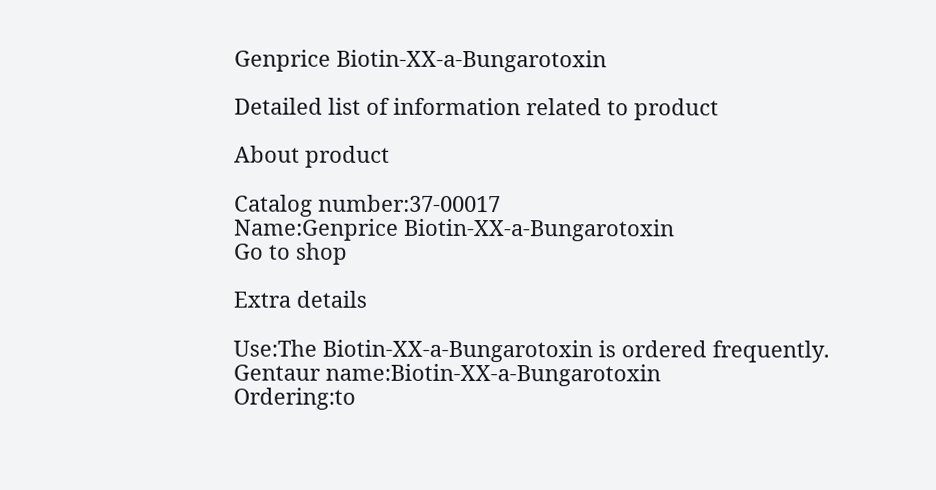Genprice Biotin-XX-a-Bungarotoxin

Detailed list of information related to product

About product

Catalog number:37-00017
Name:Genprice Biotin-XX-a-Bungarotoxin
Go to shop

Extra details

Use:The Biotin-XX-a-Bungarotoxin is ordered frequently.
Gentaur name:Biotin-XX-a-Bungarotoxin
Ordering:to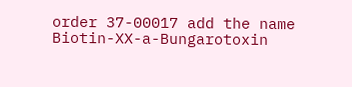order 37-00017 add the name Biotin-XX-a-Bungarotoxin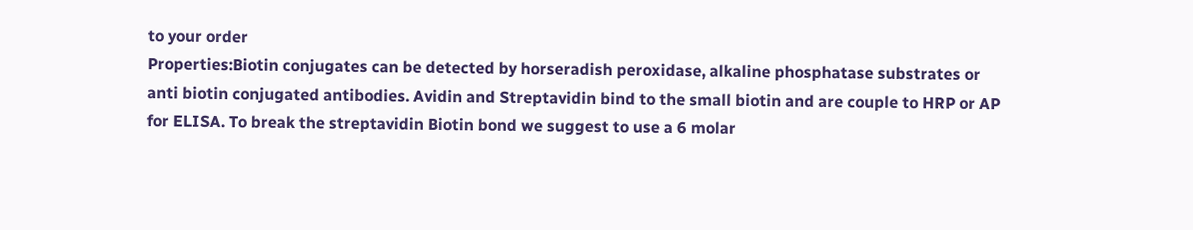to your order
Properties:Biotin conjugates can be detected by horseradish peroxidase, alkaline phosphatase substrates or anti biotin conjugated antibodies. Avidin and Streptavidin bind to the small biotin and are couple to HRP or AP for ELISA. To break the streptavidin Biotin bond we suggest to use a 6 molar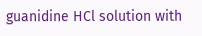guanidine HCl solution with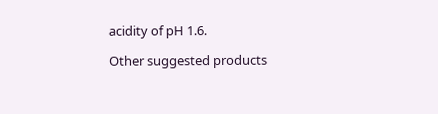acidity of pH 1.6.

Other suggested products